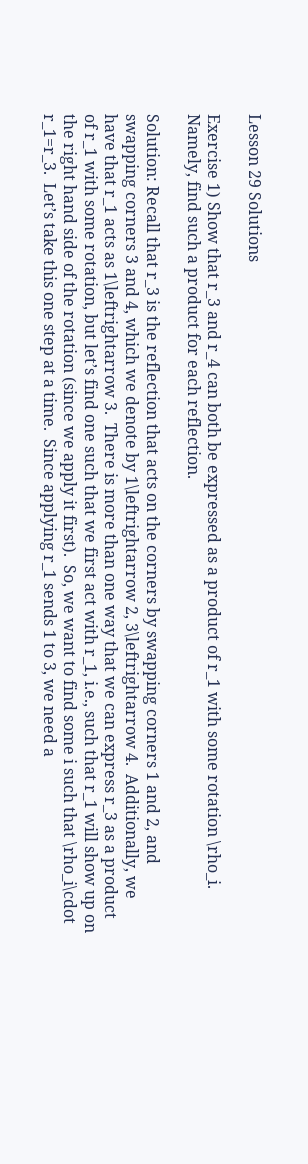Lesson 29 Solutions

Exercise 1) Show that r_3 and r_4 can both be expressed as a product of r_1 with some rotation \rho_i.  Namely, find such a product for each reflection.

Solution: Recall that r_3 is the reflection that acts on the corners by swapping corners 1 and 2, and swapping corners 3 and 4, which we denote by 1\leftrightarrow 2, 3\leftrightarrow 4.  Additionally, we have that r_1 acts as 1\leftrightarrow 3.  There is more than one way that we can express r_3 as a product of r_1 with some rotation, but let’s find one such that we first act with r_1, i.e., such that r_1 will show up on the right hand side of the rotation (since we apply it first).  So, we want to find some i such that \rho_i\cdot r_1=r_3.  Let’s take this one step at a time.  Since applying r_1 sends 1 to 3, we need a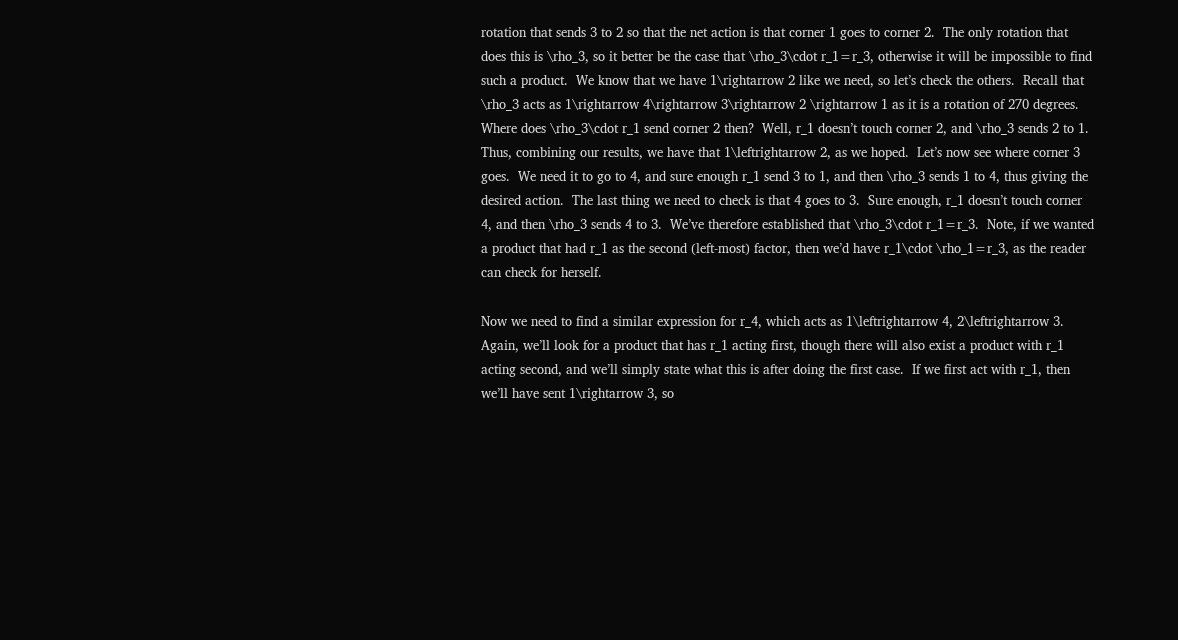rotation that sends 3 to 2 so that the net action is that corner 1 goes to corner 2.  The only rotation that does this is \rho_3, so it better be the case that \rho_3\cdot r_1=r_3, otherwise it will be impossible to find such a product.  We know that we have 1\rightarrow 2 like we need, so let’s check the others.  Recall that \rho_3 acts as 1\rightarrow 4\rightarrow 3\rightarrow 2 \rightarrow 1 as it is a rotation of 270 degrees.  Where does \rho_3\cdot r_1 send corner 2 then?  Well, r_1 doesn’t touch corner 2, and \rho_3 sends 2 to 1.  Thus, combining our results, we have that 1\leftrightarrow 2, as we hoped.  Let’s now see where corner 3 goes.  We need it to go to 4, and sure enough r_1 send 3 to 1, and then \rho_3 sends 1 to 4, thus giving the desired action.  The last thing we need to check is that 4 goes to 3.  Sure enough, r_1 doesn’t touch corner 4, and then \rho_3 sends 4 to 3.  We’ve therefore established that \rho_3\cdot r_1=r_3.  Note, if we wanted a product that had r_1 as the second (left-most) factor, then we’d have r_1\cdot \rho_1=r_3, as the reader can check for herself.

Now we need to find a similar expression for r_4, which acts as 1\leftrightarrow 4, 2\leftrightarrow 3.  Again, we’ll look for a product that has r_1 acting first, though there will also exist a product with r_1 acting second, and we’ll simply state what this is after doing the first case.  If we first act with r_1, then we’ll have sent 1\rightarrow 3, so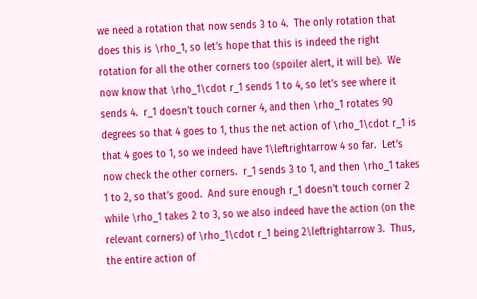we need a rotation that now sends 3 to 4.  The only rotation that does this is \rho_1, so let’s hope that this is indeed the right rotation for all the other corners too (spoiler alert, it will be).  We  now know that \rho_1\cdot r_1 sends 1 to 4, so let’s see where it sends 4.  r_1 doesn’t touch corner 4, and then \rho_1 rotates 90 degrees so that 4 goes to 1, thus the net action of \rho_1\cdot r_1 is that 4 goes to 1, so we indeed have 1\leftrightarrow 4 so far.  Let’s now check the other corners.  r_1 sends 3 to 1, and then \rho_1 takes 1 to 2, so that’s good.  And sure enough r_1 doesn’t touch corner 2 while \rho_1 takes 2 to 3, so we also indeed have the action (on the relevant corners) of \rho_1\cdot r_1 being 2\leftrightarrow 3.  Thus, the entire action of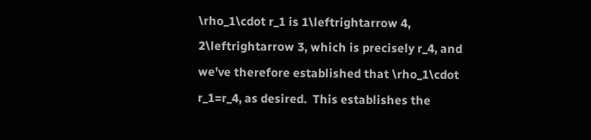\rho_1\cdot r_1 is 1\leftrightarrow 4, 2\leftrightarrow 3, which is precisely r_4, and we’ve therefore established that \rho_1\cdot r_1=r_4, as desired.  This establishes the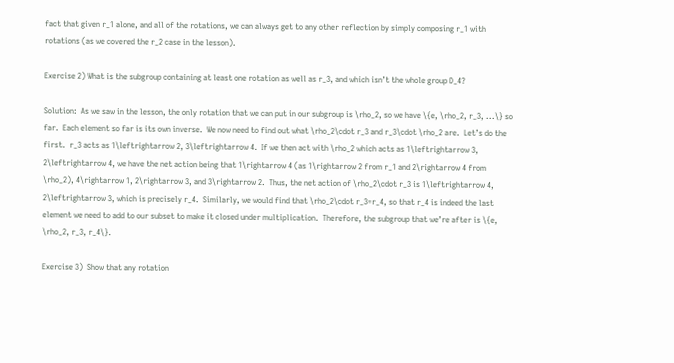fact that given r_1 alone, and all of the rotations, we can always get to any other reflection by simply composing r_1 with rotations (as we covered the r_2 case in the lesson).

Exercise 2) What is the subgroup containing at least one rotation as well as r_3, and which isn’t the whole group D_4?

Solution:  As we saw in the lesson, the only rotation that we can put in our subgroup is \rho_2, so we have \{e, \rho_2, r_3, ...\} so far.  Each element so far is its own inverse.  We now need to find out what \rho_2\cdot r_3 and r_3\cdot \rho_2 are.  Let’s do the first.  r_3 acts as 1\leftrightarrow 2, 3\leftrightarrow 4.  If we then act with \rho_2 which acts as 1\leftrightarrow 3, 2\leftrightarrow 4, we have the net action being that 1\rightarrow 4 (as 1\rightarrow 2 from r_1 and 2\rightarrow 4 from \rho_2), 4\rightarrow 1, 2\rightarrow 3, and 3\rightarrow 2.  Thus, the net action of \rho_2\cdot r_3 is 1\leftrightarrow 4, 2\leftrightarrow 3, which is precisely r_4.  Similarly, we would find that \rho_2\cdot r_3=r_4, so that r_4 is indeed the last element we need to add to our subset to make it closed under multiplication.  Therefore, the subgroup that we’re after is \{e, \rho_2, r_3, r_4\}.

Exercise 3)  Show that any rotation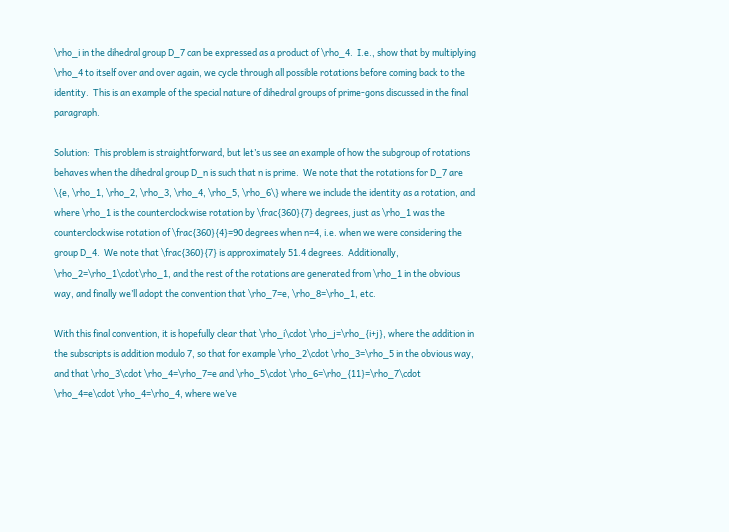\rho_i in the dihedral group D_7 can be expressed as a product of \rho_4.  I.e., show that by multiplying \rho_4 to itself over and over again, we cycle through all possible rotations before coming back to the identity.  This is an example of the special nature of dihedral groups of prime-gons discussed in the final paragraph.

Solution:  This problem is straightforward, but let’s us see an example of how the subgroup of rotations behaves when the dihedral group D_n is such that n is prime.  We note that the rotations for D_7 are \{e, \rho_1, \rho_2, \rho_3, \rho_4, \rho_5, \rho_6\} where we include the identity as a rotation, and where \rho_1 is the counterclockwise rotation by \frac{360}{7} degrees, just as \rho_1 was the counterclockwise rotation of \frac{360}{4}=90 degrees when n=4, i.e. when we were considering the group D_4.  We note that \frac{360}{7} is approximately 51.4 degrees.  Additionally, \rho_2=\rho_1\cdot\rho_1, and the rest of the rotations are generated from \rho_1 in the obvious way, and finally we’ll adopt the convention that \rho_7=e, \rho_8=\rho_1, etc.

With this final convention, it is hopefully clear that \rho_i\cdot \rho_j=\rho_{i+j}, where the addition in the subscripts is addition modulo 7, so that for example \rho_2\cdot \rho_3=\rho_5 in the obvious way, and that \rho_3\cdot \rho_4=\rho_7=e and \rho_5\cdot \rho_6=\rho_{11}=\rho_7\cdot \rho_4=e\cdot \rho_4=\rho_4, where we’ve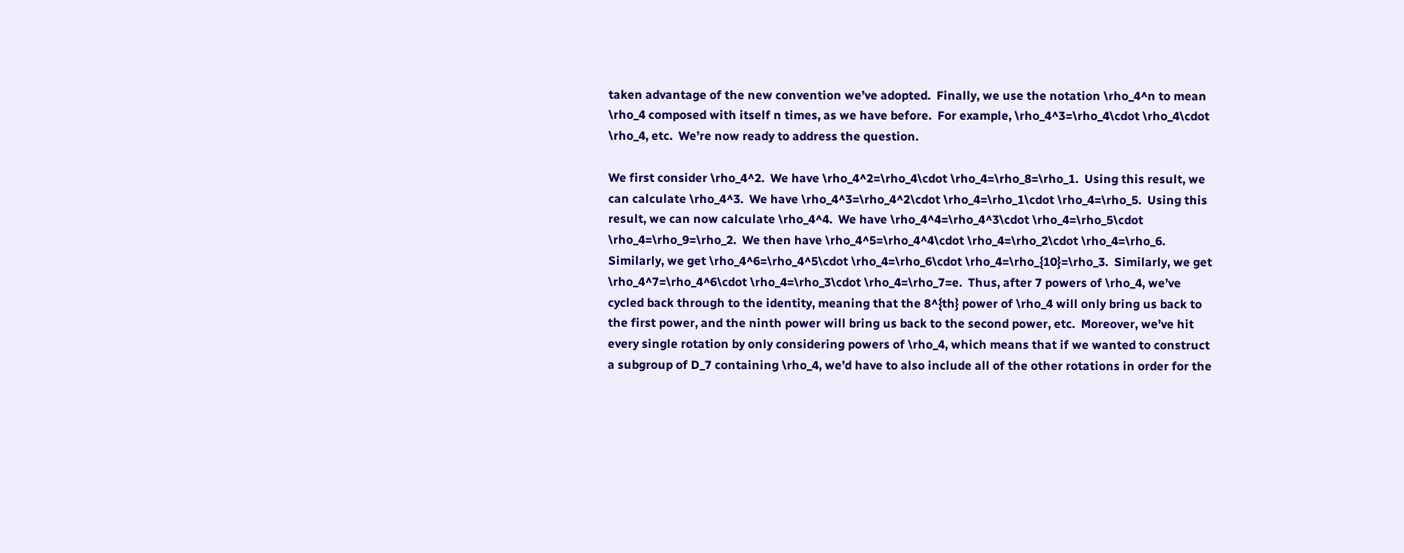taken advantage of the new convention we’ve adopted.  Finally, we use the notation \rho_4^n to mean \rho_4 composed with itself n times, as we have before.  For example, \rho_4^3=\rho_4\cdot \rho_4\cdot \rho_4, etc.  We’re now ready to address the question.

We first consider \rho_4^2.  We have \rho_4^2=\rho_4\cdot \rho_4=\rho_8=\rho_1.  Using this result, we can calculate \rho_4^3.  We have \rho_4^3=\rho_4^2\cdot \rho_4=\rho_1\cdot \rho_4=\rho_5.  Using this result, we can now calculate \rho_4^4.  We have \rho_4^4=\rho_4^3\cdot \rho_4=\rho_5\cdot \rho_4=\rho_9=\rho_2.  We then have \rho_4^5=\rho_4^4\cdot \rho_4=\rho_2\cdot \rho_4=\rho_6.  Similarly, we get \rho_4^6=\rho_4^5\cdot \rho_4=\rho_6\cdot \rho_4=\rho_{10}=\rho_3.  Similarly, we get \rho_4^7=\rho_4^6\cdot \rho_4=\rho_3\cdot \rho_4=\rho_7=e.  Thus, after 7 powers of \rho_4, we’ve cycled back through to the identity, meaning that the 8^{th} power of \rho_4 will only bring us back to the first power, and the ninth power will bring us back to the second power, etc.  Moreover, we’ve hit every single rotation by only considering powers of \rho_4, which means that if we wanted to construct a subgroup of D_7 containing \rho_4, we’d have to also include all of the other rotations in order for the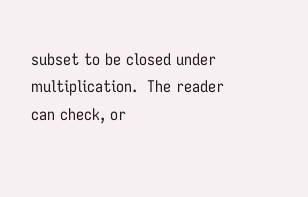subset to be closed under multiplication.  The reader can check, or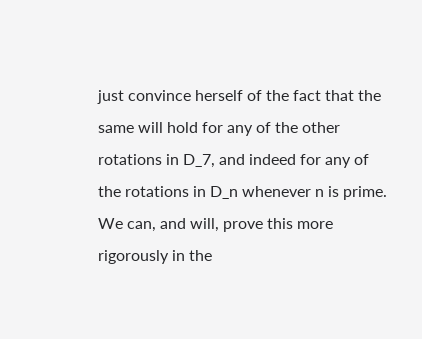just convince herself of the fact that the same will hold for any of the other rotations in D_7, and indeed for any of the rotations in D_n whenever n is prime.  We can, and will, prove this more rigorously in the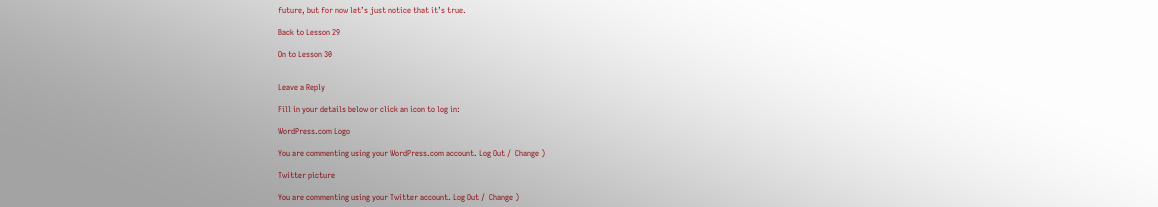future, but for now let’s just notice that it’s true.

Back to Lesson 29

On to Lesson 30


Leave a Reply

Fill in your details below or click an icon to log in:

WordPress.com Logo

You are commenting using your WordPress.com account. Log Out /  Change )

Twitter picture

You are commenting using your Twitter account. Log Out /  Change )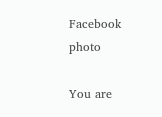Facebook photo

You are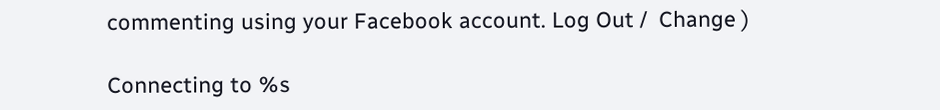commenting using your Facebook account. Log Out /  Change )

Connecting to %s